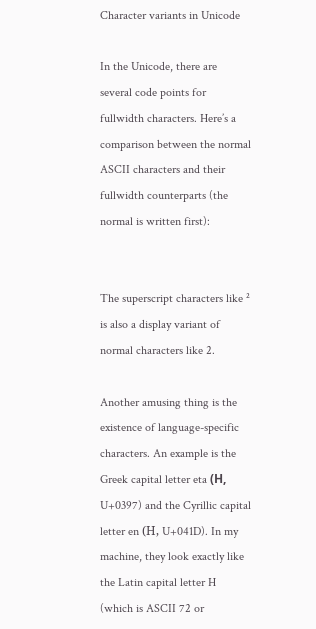Character variants in Unicode

In the Unicode, there are several code points for fullwidth characters. Here’s a comparison between the normal ASCII characters and their fullwidth counterparts (the normal is written first):


The superscript characters like ² is also a display variant of normal characters like 2.

Another amusing thing is the existence of language-specific characters. An example is the Greek capital letter eta (Η, U+0397) and the Cyrillic capital letter en (Н, U+041D). In my machine, they look exactly like the Latin capital letter H (which is ASCII 72 or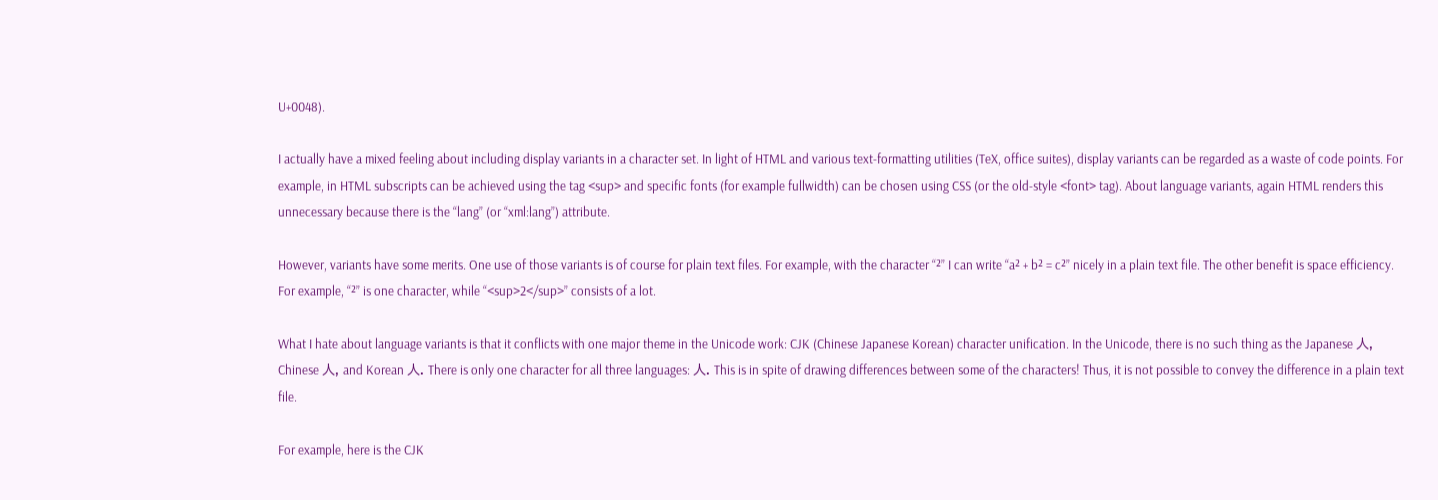U+0048).

I actually have a mixed feeling about including display variants in a character set. In light of HTML and various text-formatting utilities (TeX, office suites), display variants can be regarded as a waste of code points. For example, in HTML subscripts can be achieved using the tag <sup> and specific fonts (for example fullwidth) can be chosen using CSS (or the old-style <font> tag). About language variants, again HTML renders this unnecessary because there is the “lang” (or “xml:lang”) attribute.

However, variants have some merits. One use of those variants is of course for plain text files. For example, with the character “²” I can write “a² + b² = c²” nicely in a plain text file. The other benefit is space efficiency. For example, “²” is one character, while “<sup>2</sup>” consists of a lot.

What I hate about language variants is that it conflicts with one major theme in the Unicode work: CJK (Chinese Japanese Korean) character unification. In the Unicode, there is no such thing as the Japanese 人, Chinese 人, and Korean 人. There is only one character for all three languages: 人. This is in spite of drawing differences between some of the characters! Thus, it is not possible to convey the difference in a plain text file.

For example, here is the CJK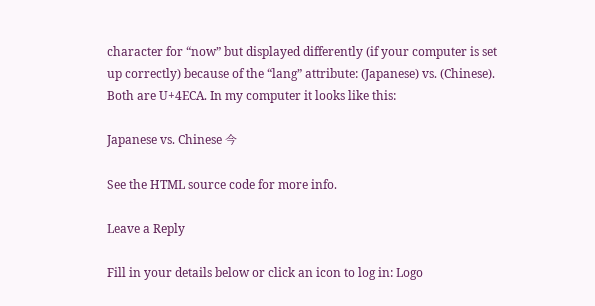character for “now” but displayed differently (if your computer is set up correctly) because of the “lang” attribute: (Japanese) vs. (Chinese). Both are U+4ECA. In my computer it looks like this:

Japanese vs. Chinese 今

See the HTML source code for more info.

Leave a Reply

Fill in your details below or click an icon to log in: Logo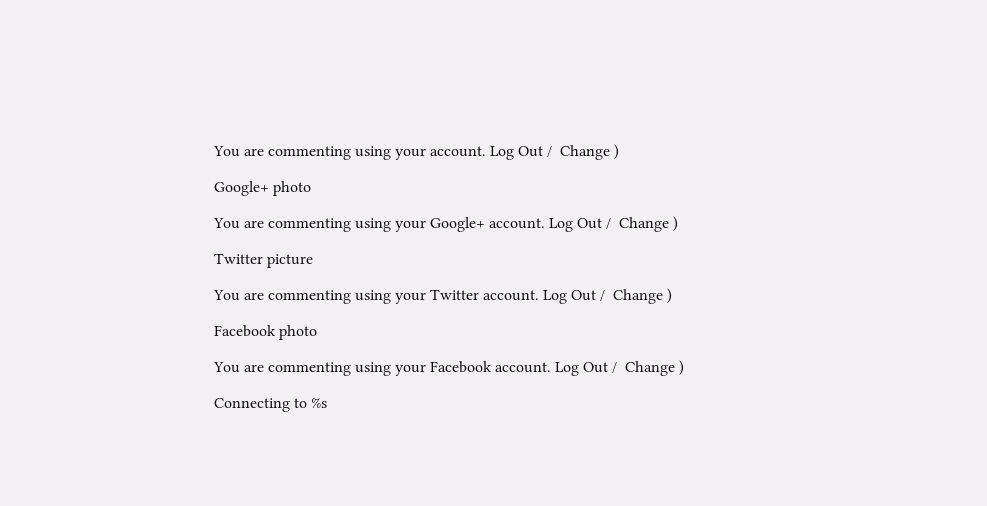You are commenting using your account. Log Out /  Change )

Google+ photo

You are commenting using your Google+ account. Log Out /  Change )

Twitter picture

You are commenting using your Twitter account. Log Out /  Change )

Facebook photo

You are commenting using your Facebook account. Log Out /  Change )

Connecting to %s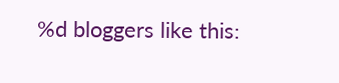%d bloggers like this: